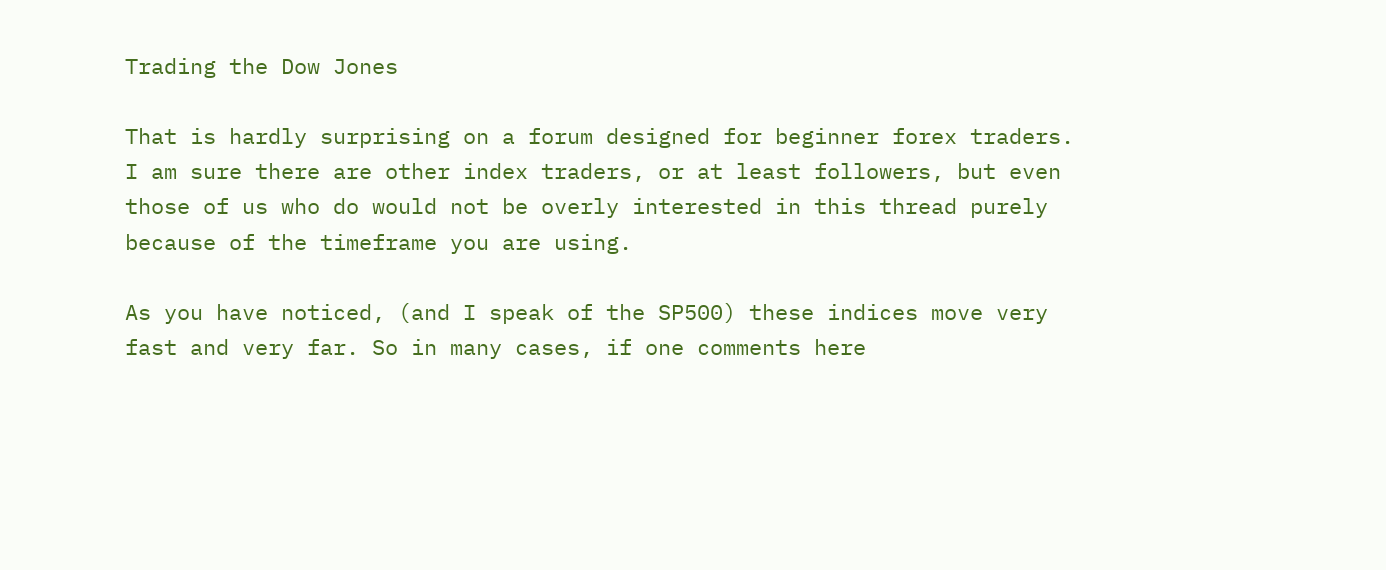Trading the Dow Jones

That is hardly surprising on a forum designed for beginner forex traders.
I am sure there are other index traders, or at least followers, but even those of us who do would not be overly interested in this thread purely because of the timeframe you are using.

As you have noticed, (and I speak of the SP500) these indices move very fast and very far. So in many cases, if one comments here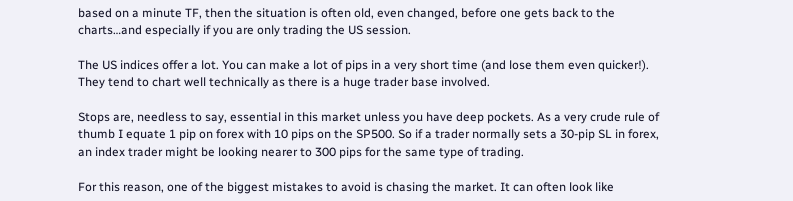based on a minute TF, then the situation is often old, even changed, before one gets back to the charts…and especially if you are only trading the US session.

The US indices offer a lot. You can make a lot of pips in a very short time (and lose them even quicker!). They tend to chart well technically as there is a huge trader base involved.

Stops are, needless to say, essential in this market unless you have deep pockets. As a very crude rule of thumb I equate 1 pip on forex with 10 pips on the SP500. So if a trader normally sets a 30-pip SL in forex, an index trader might be looking nearer to 300 pips for the same type of trading.

For this reason, one of the biggest mistakes to avoid is chasing the market. It can often look like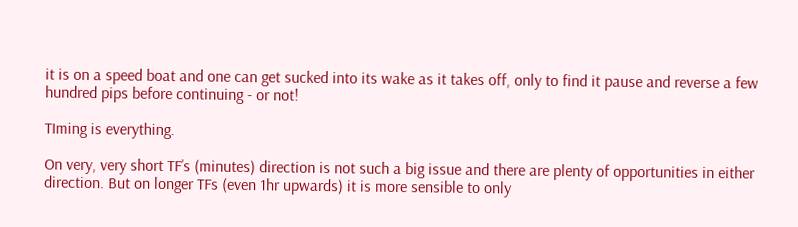it is on a speed boat and one can get sucked into its wake as it takes off, only to find it pause and reverse a few hundred pips before continuing - or not!

TIming is everything.

On very, very short TF’s (minutes) direction is not such a big issue and there are plenty of opportunities in either direction. But on longer TFs (even 1hr upwards) it is more sensible to only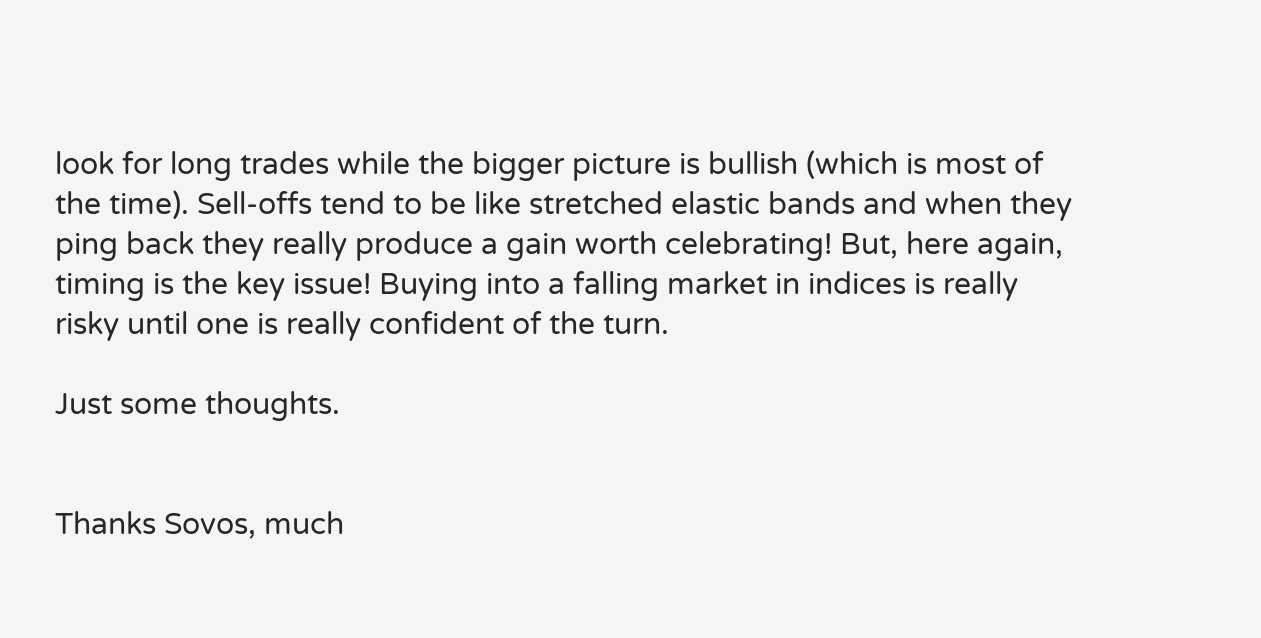look for long trades while the bigger picture is bullish (which is most of the time). Sell-offs tend to be like stretched elastic bands and when they ping back they really produce a gain worth celebrating! But, here again, timing is the key issue! Buying into a falling market in indices is really risky until one is really confident of the turn.

Just some thoughts.


Thanks Sovos, much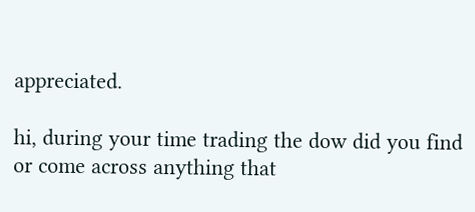appreciated.

hi, during your time trading the dow did you find or come across anything that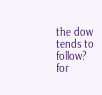the dow tends to follow? for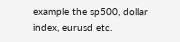example the sp500, dollar index, eurusd etc.